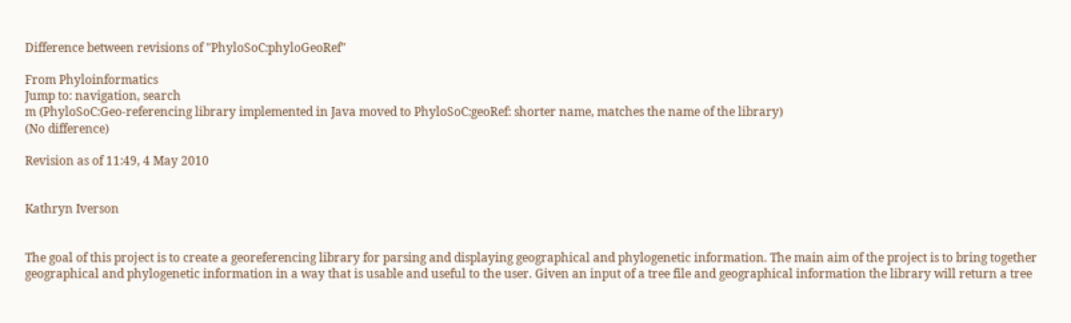Difference between revisions of "PhyloSoC:phyloGeoRef"

From Phyloinformatics
Jump to: navigation, search
m (PhyloSoC:Geo-referencing library implemented in Java moved to PhyloSoC:geoRef: shorter name, matches the name of the library)
(No difference)

Revision as of 11:49, 4 May 2010


Kathryn Iverson


The goal of this project is to create a georeferencing library for parsing and displaying geographical and phylogenetic information. The main aim of the project is to bring together geographical and phylogenetic information in a way that is usable and useful to the user. Given an input of a tree file and geographical information the library will return a tree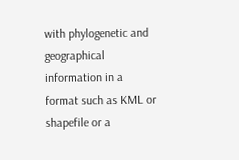with phylogenetic and geographical information in a format such as KML or shapefile or a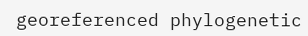georeferenced phylogenetic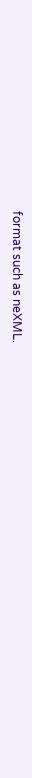format such as neXML.